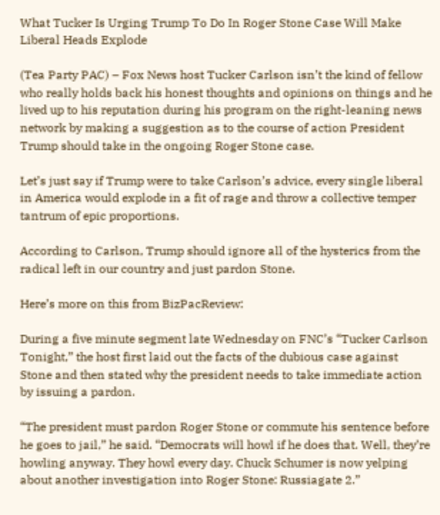What Tucker Is Urging Trump To Do In Roger Stone Case Will Make Liberal Heads Explode

(Tea Party PAC) – Fox News host Tucker Carlson isn’t the kind of fellow who really holds back his honest thoughts and opinions on things and he lived up to his reputation during his program on the right-leaning news network by making a suggestion as to the course of action President Trump should take in the ongoing Roger Stone case.

Let’s just say if Trump were to take Carlson’s advice, every single liberal in America would explode in a fit of rage and throw a collective temper tantrum of epic proportions.

According to Carlson, Trump should ignore all of the hysterics from the radical left in our country and just pardon Stone.

Here’s more on this from BizPacReview:

During a five minute segment late Wednesday on FNC’s “Tucker Carlson Tonight,” the host first laid out the facts of the dubious case against Stone and then stated why the president needs to take immediate action by issuing a pardon.

“The president must pardon Roger Stone or commute his sentence before he goes to jail,” he said. “Democrats will howl if he does that. Well, they’re howling anyway. They howl every day. Chuck Schumer is now yelping about another investigation into Roger Stone: Russiagate 2.”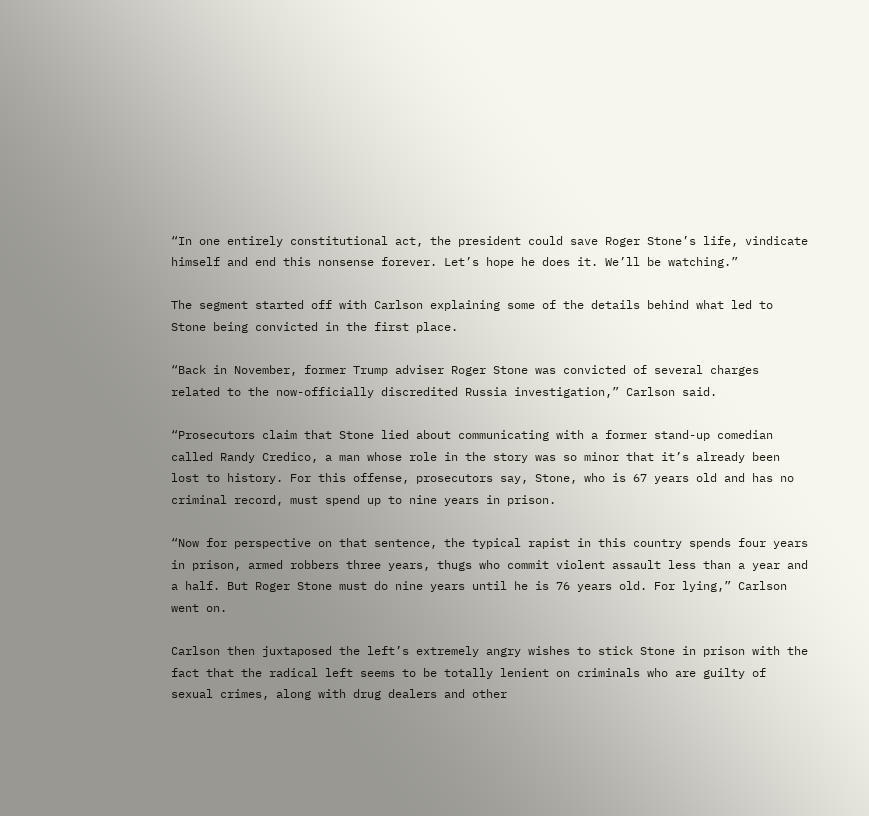“In one entirely constitutional act, the president could save Roger Stone’s life, vindicate himself and end this nonsense forever. Let’s hope he does it. We’ll be watching.”

The segment started off with Carlson explaining some of the details behind what led to Stone being convicted in the first place.

“Back in November, former Trump adviser Roger Stone was convicted of several charges related to the now-officially discredited Russia investigation,” Carlson said.

“Prosecutors claim that Stone lied about communicating with a former stand-up comedian called Randy Credico, a man whose role in the story was so minor that it’s already been lost to history. For this offense, prosecutors say, Stone, who is 67 years old and has no criminal record, must spend up to nine years in prison.

“Now for perspective on that sentence, the typical rapist in this country spends four years in prison, armed robbers three years, thugs who commit violent assault less than a year and a half. But Roger Stone must do nine years until he is 76 years old. For lying,” Carlson went on.

Carlson then juxtaposed the left’s extremely angry wishes to stick Stone in prison with the fact that the radical left seems to be totally lenient on criminals who are guilty of sexual crimes, along with drug dealers and other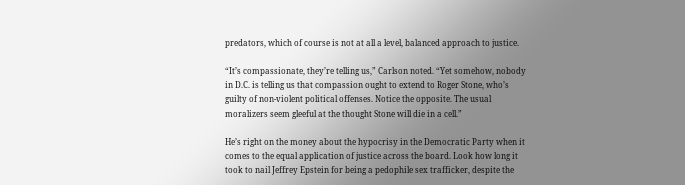predators, which of course is not at all a level, balanced approach to justice.

“It’s compassionate, they’re telling us,” Carlson noted. “Yet somehow, nobody in D.C. is telling us that compassion ought to extend to Roger Stone, who’s guilty of non-violent political offenses. Notice the opposite. The usual moralizers seem gleeful at the thought Stone will die in a cell.”

He’s right on the money about the hypocrisy in the Democratic Party when it comes to the equal application of justice across the board. Look how long it took to nail Jeffrey Epstein for being a pedophile sex trafficker, despite the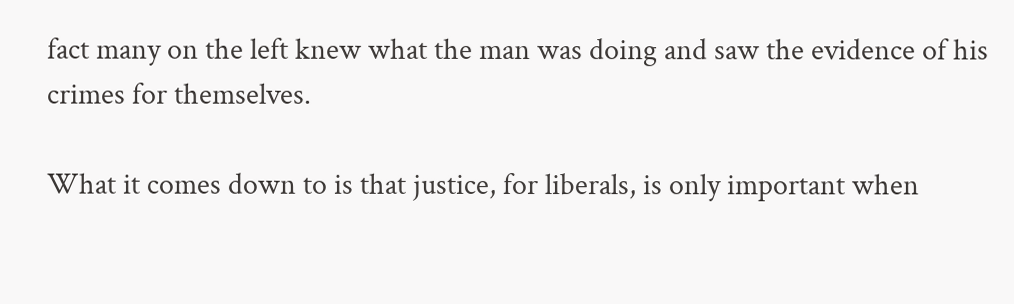fact many on the left knew what the man was doing and saw the evidence of his crimes for themselves.

What it comes down to is that justice, for liberals, is only important when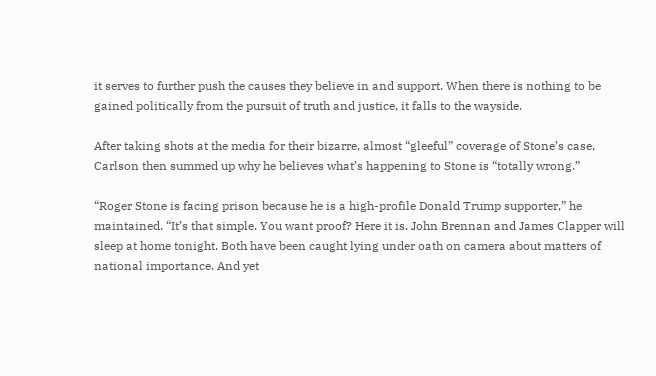it serves to further push the causes they believe in and support. When there is nothing to be gained politically from the pursuit of truth and justice, it falls to the wayside.

After taking shots at the media for their bizarre, almost “gleeful” coverage of Stone’s case, Carlson then summed up why he believes what’s happening to Stone is “totally wrong.”

“Roger Stone is facing prison because he is a high-profile Donald Trump supporter,” he maintained. “It’s that simple. You want proof? Here it is. John Brennan and James Clapper will sleep at home tonight. Both have been caught lying under oath on camera about matters of national importance. And yet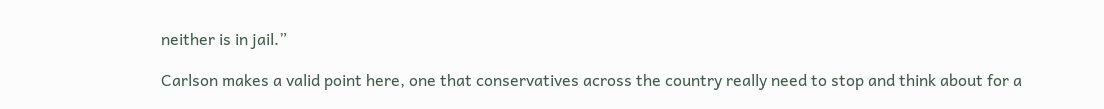neither is in jail.”

Carlson makes a valid point here, one that conservatives across the country really need to stop and think about for a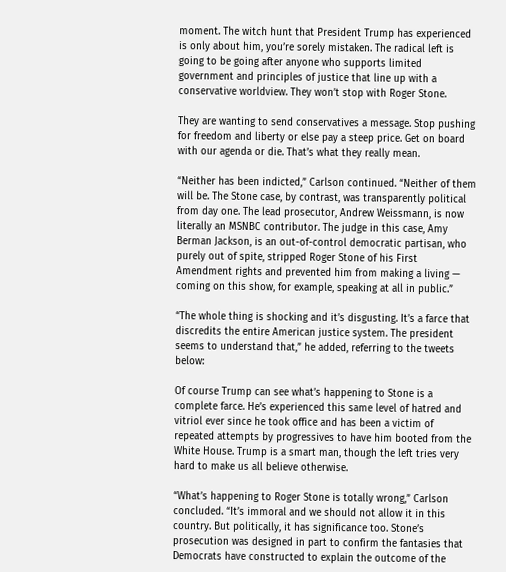moment. The witch hunt that President Trump has experienced is only about him, you’re sorely mistaken. The radical left is going to be going after anyone who supports limited government and principles of justice that line up with a conservative worldview. They won’t stop with Roger Stone.

They are wanting to send conservatives a message. Stop pushing for freedom and liberty or else pay a steep price. Get on board with our agenda or die. That’s what they really mean.

“Neither has been indicted,” Carlson continued. “Neither of them will be. The Stone case, by contrast, was transparently political from day one. The lead prosecutor, Andrew Weissmann, is now literally an MSNBC contributor. The judge in this case, Amy Berman Jackson, is an out-of-control democratic partisan, who purely out of spite, stripped Roger Stone of his First Amendment rights and prevented him from making a living — coming on this show, for example, speaking at all in public.”

“The whole thing is shocking and it’s disgusting. It’s a farce that discredits the entire American justice system. The president seems to understand that,” he added, referring to the tweets below:

Of course Trump can see what’s happening to Stone is a complete farce. He’s experienced this same level of hatred and vitriol ever since he took office and has been a victim of repeated attempts by progressives to have him booted from the White House. Trump is a smart man, though the left tries very hard to make us all believe otherwise.

“What’s happening to Roger Stone is totally wrong,” Carlson concluded. “It’s immoral and we should not allow it in this country. But politically, it has significance too. Stone’s prosecution was designed in part to confirm the fantasies that Democrats have constructed to explain the outcome of the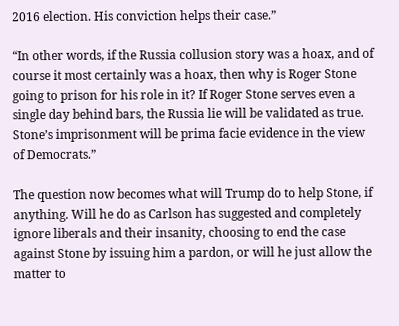2016 election. His conviction helps their case.”

“In other words, if the Russia collusion story was a hoax, and of course it most certainly was a hoax, then why is Roger Stone going to prison for his role in it? If Roger Stone serves even a single day behind bars, the Russia lie will be validated as true. Stone’s imprisonment will be prima facie evidence in the view of Democrats.”

The question now becomes what will Trump do to help Stone, if anything. Will he do as Carlson has suggested and completely ignore liberals and their insanity, choosing to end the case against Stone by issuing him a pardon, or will he just allow the matter to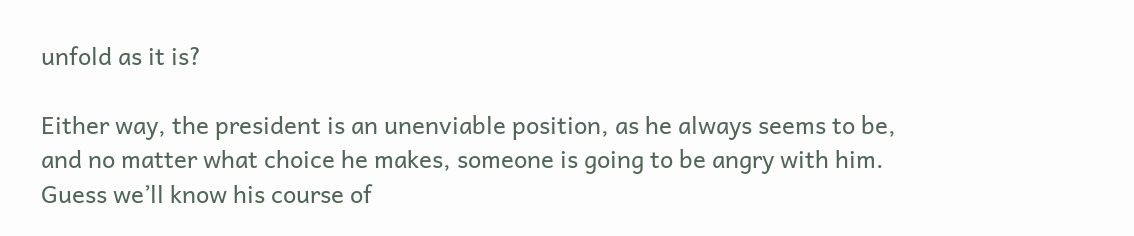unfold as it is?

Either way, the president is an unenviable position, as he always seems to be, and no matter what choice he makes, someone is going to be angry with him. Guess we’ll know his course of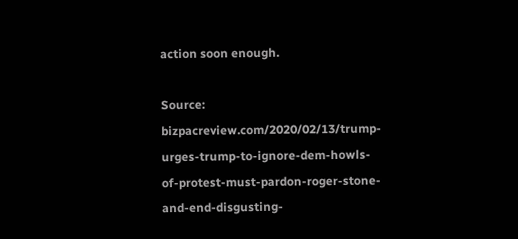action soon enough.

Source: bizpacreview.com/2020/02/13/trump-urges-trump-to-ignore-dem-howls-of-protest-must-pardon-roger-stone-and-end-disgusting-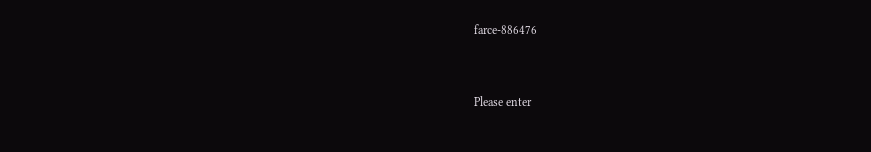farce-886476


Please enter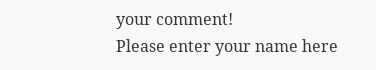your comment!
Please enter your name here